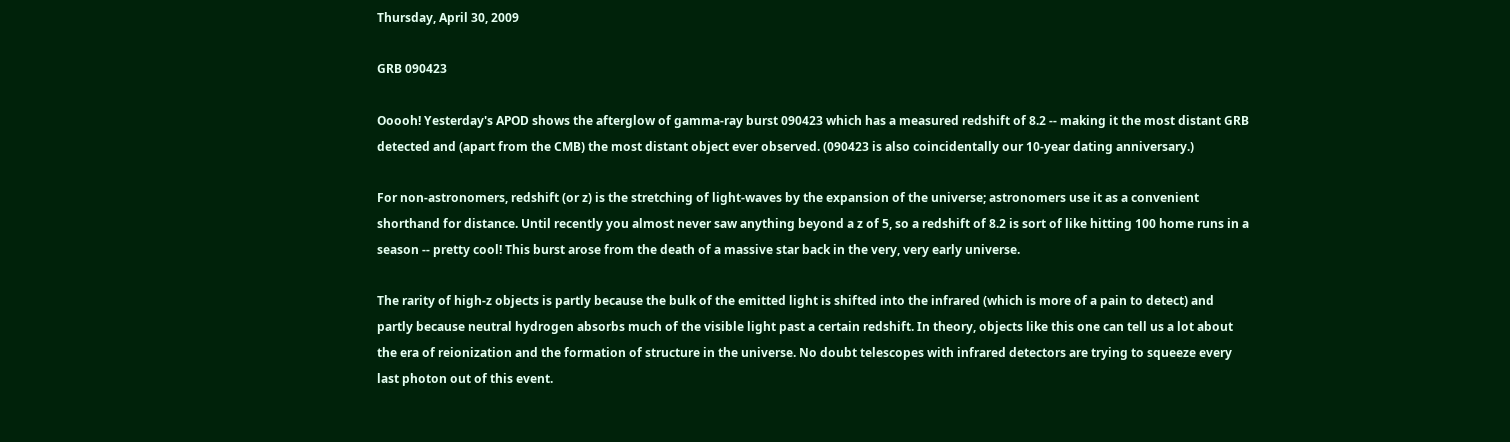Thursday, April 30, 2009

GRB 090423

Ooooh! Yesterday's APOD shows the afterglow of gamma-ray burst 090423 which has a measured redshift of 8.2 -- making it the most distant GRB detected and (apart from the CMB) the most distant object ever observed. (090423 is also coincidentally our 10-year dating anniversary.)

For non-astronomers, redshift (or z) is the stretching of light-waves by the expansion of the universe; astronomers use it as a convenient shorthand for distance. Until recently you almost never saw anything beyond a z of 5, so a redshift of 8.2 is sort of like hitting 100 home runs in a season -- pretty cool! This burst arose from the death of a massive star back in the very, very early universe.

The rarity of high-z objects is partly because the bulk of the emitted light is shifted into the infrared (which is more of a pain to detect) and partly because neutral hydrogen absorbs much of the visible light past a certain redshift. In theory, objects like this one can tell us a lot about the era of reionization and the formation of structure in the universe. No doubt telescopes with infrared detectors are trying to squeeze every last photon out of this event.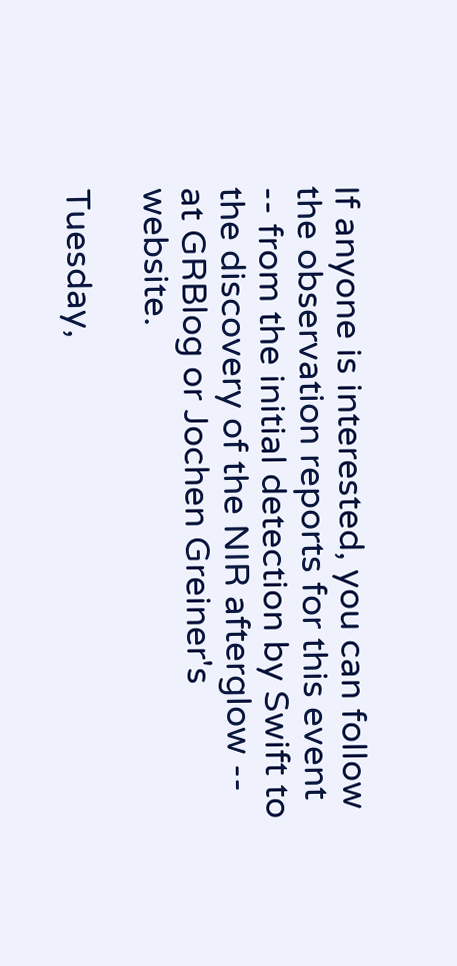If anyone is interested, you can follow the observation reports for this event -- from the initial detection by Swift to the discovery of the NIR afterglow -- at GRBlog or Jochen Greiner's website.

Tuesday,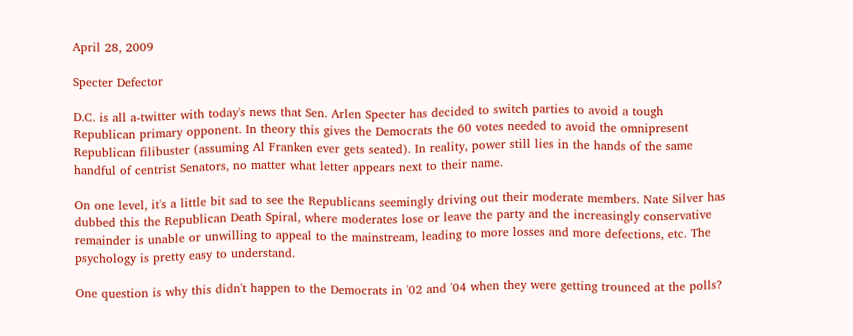April 28, 2009

Specter Defector

D.C. is all a-twitter with today's news that Sen. Arlen Specter has decided to switch parties to avoid a tough Republican primary opponent. In theory this gives the Democrats the 60 votes needed to avoid the omnipresent Republican filibuster (assuming Al Franken ever gets seated). In reality, power still lies in the hands of the same handful of centrist Senators, no matter what letter appears next to their name.

On one level, it's a little bit sad to see the Republicans seemingly driving out their moderate members. Nate Silver has dubbed this the Republican Death Spiral, where moderates lose or leave the party and the increasingly conservative remainder is unable or unwilling to appeal to the mainstream, leading to more losses and more defections, etc. The psychology is pretty easy to understand.

One question is why this didn't happen to the Democrats in '02 and '04 when they were getting trounced at the polls?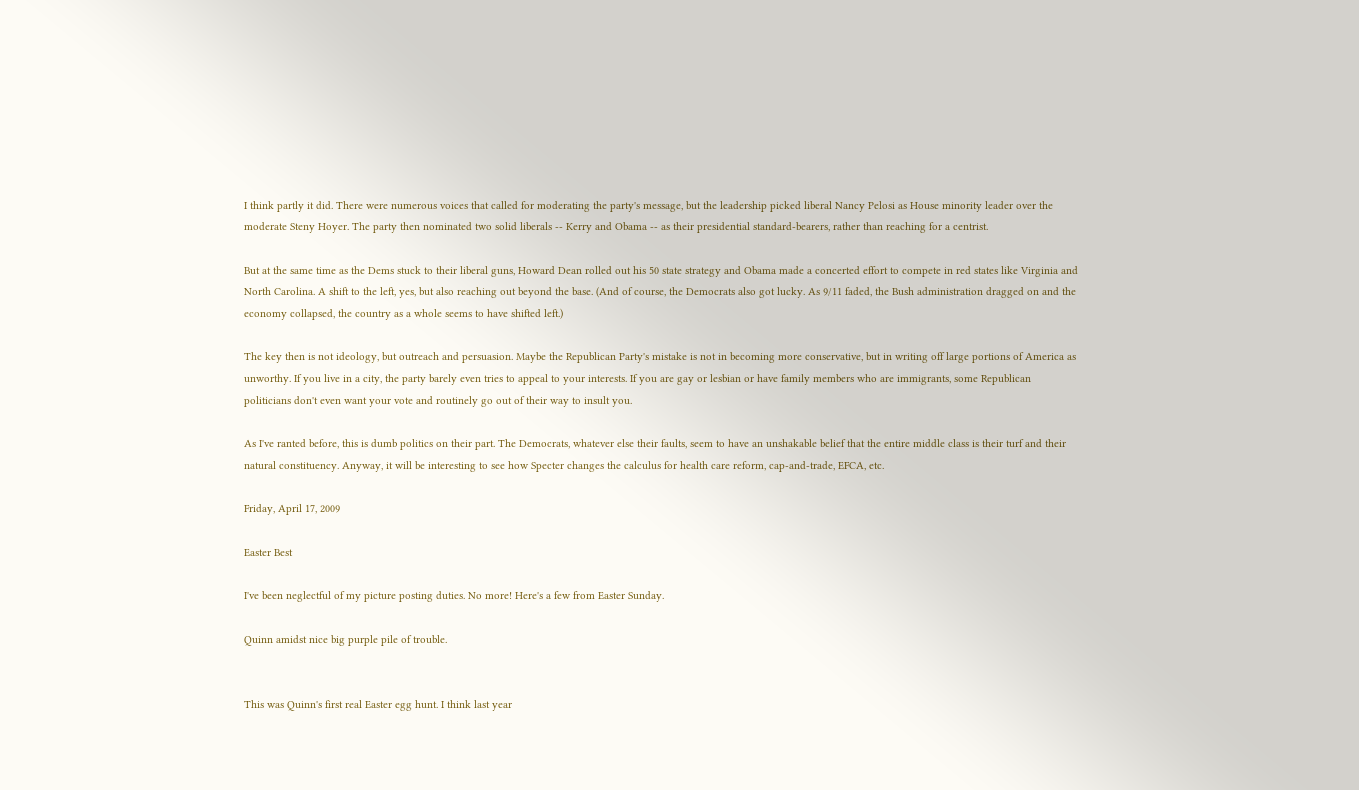I think partly it did. There were numerous voices that called for moderating the party's message, but the leadership picked liberal Nancy Pelosi as House minority leader over the moderate Steny Hoyer. The party then nominated two solid liberals -- Kerry and Obama -- as their presidential standard-bearers, rather than reaching for a centrist.

But at the same time as the Dems stuck to their liberal guns, Howard Dean rolled out his 50 state strategy and Obama made a concerted effort to compete in red states like Virginia and North Carolina. A shift to the left, yes, but also reaching out beyond the base. (And of course, the Democrats also got lucky. As 9/11 faded, the Bush administration dragged on and the economy collapsed, the country as a whole seems to have shifted left.)

The key then is not ideology, but outreach and persuasion. Maybe the Republican Party's mistake is not in becoming more conservative, but in writing off large portions of America as unworthy. If you live in a city, the party barely even tries to appeal to your interests. If you are gay or lesbian or have family members who are immigrants, some Republican politicians don't even want your vote and routinely go out of their way to insult you.

As I've ranted before, this is dumb politics on their part. The Democrats, whatever else their faults, seem to have an unshakable belief that the entire middle class is their turf and their natural constituency. Anyway, it will be interesting to see how Specter changes the calculus for health care reform, cap-and-trade, EFCA, etc.

Friday, April 17, 2009

Easter Best

I've been neglectful of my picture posting duties. No more! Here's a few from Easter Sunday.

Quinn amidst nice big purple pile of trouble.


This was Quinn's first real Easter egg hunt. I think last year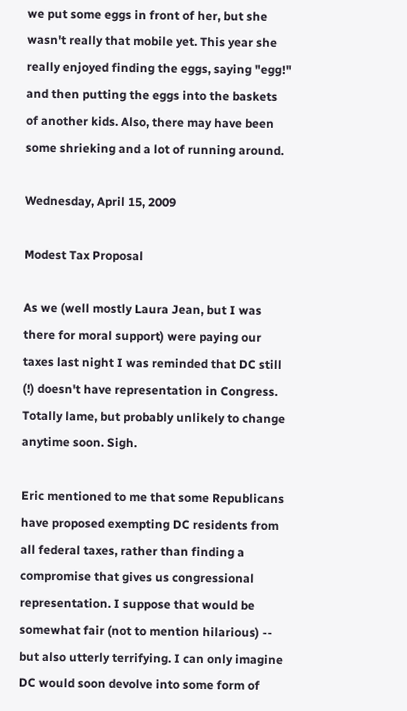we put some eggs in front of her, but she wasn't really that mobile yet. This year she really enjoyed finding the eggs, saying "egg!" and then putting the eggs into the baskets of another kids. Also, there may have been some shrieking and a lot of running around.

Wednesday, April 15, 2009

Modest Tax Proposal

As we (well mostly Laura Jean, but I was there for moral support) were paying our taxes last night I was reminded that DC still (!) doesn't have representation in Congress. Totally lame, but probably unlikely to change anytime soon. Sigh.

Eric mentioned to me that some Republicans have proposed exempting DC residents from all federal taxes, rather than finding a compromise that gives us congressional representation. I suppose that would be somewhat fair (not to mention hilarious) -- but also utterly terrifying. I can only imagine DC would soon devolve into some form of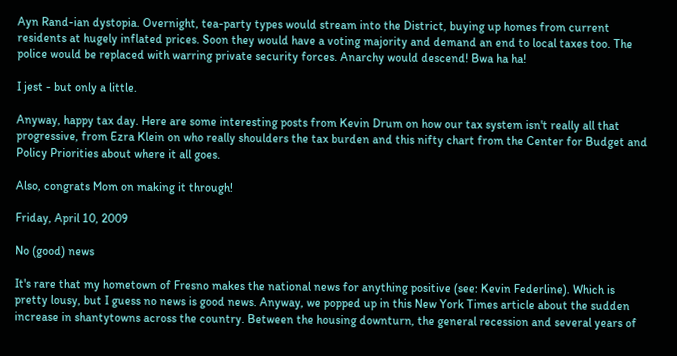Ayn Rand-ian dystopia. Overnight, tea-party types would stream into the District, buying up homes from current residents at hugely inflated prices. Soon they would have a voting majority and demand an end to local taxes too. The police would be replaced with warring private security forces. Anarchy would descend! Bwa ha ha!

I jest - but only a little.

Anyway, happy tax day. Here are some interesting posts from Kevin Drum on how our tax system isn't really all that progressive, from Ezra Klein on who really shoulders the tax burden and this nifty chart from the Center for Budget and Policy Priorities about where it all goes.

Also, congrats Mom on making it through!

Friday, April 10, 2009

No (good) news

It's rare that my hometown of Fresno makes the national news for anything positive (see: Kevin Federline). Which is pretty lousy, but I guess no news is good news. Anyway, we popped up in this New York Times article about the sudden increase in shantytowns across the country. Between the housing downturn, the general recession and several years of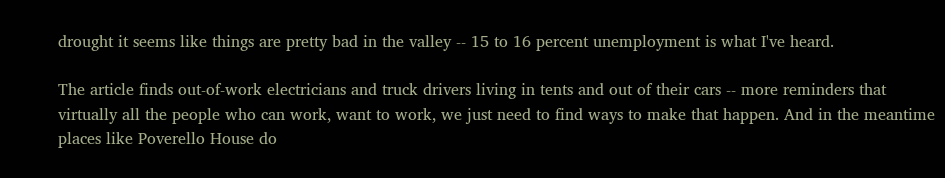drought it seems like things are pretty bad in the valley -- 15 to 16 percent unemployment is what I've heard.

The article finds out-of-work electricians and truck drivers living in tents and out of their cars -- more reminders that virtually all the people who can work, want to work, we just need to find ways to make that happen. And in the meantime places like Poverello House do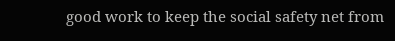good work to keep the social safety net from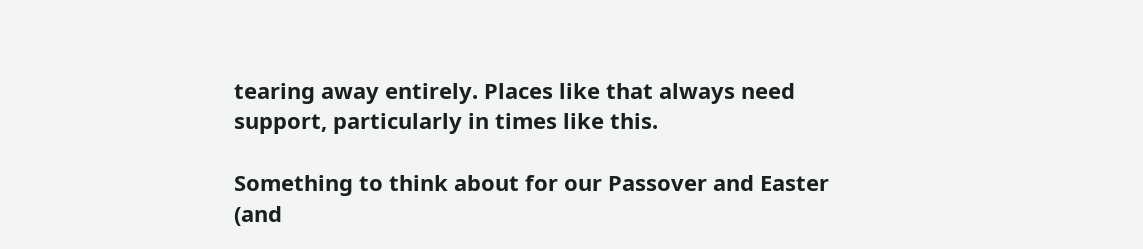tearing away entirely. Places like that always need support, particularly in times like this.

Something to think about for our Passover and Easter (and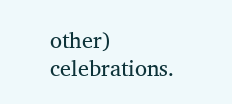other) celebrations.